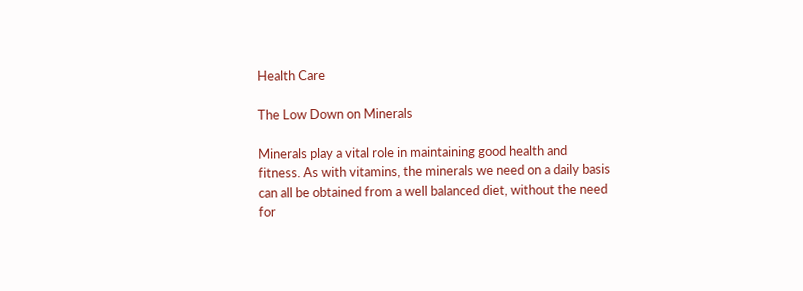Health Care

The Low Down on Minerals

Minerals play a vital role in maintaining good health and fitness. As with vitamins, the minerals we need on a daily basis can all be obtained from a well balanced diet, without the need for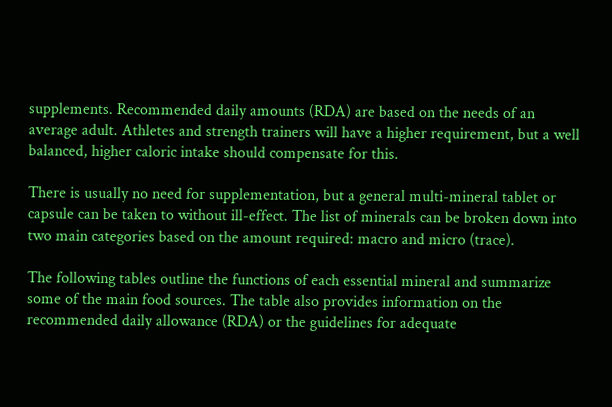supplements. Recommended daily amounts (RDA) are based on the needs of an average adult. Athletes and strength trainers will have a higher requirement, but a well balanced, higher caloric intake should compensate for this.

There is usually no need for supplementation, but a general multi-mineral tablet or capsule can be taken to without ill-effect. The list of minerals can be broken down into two main categories based on the amount required: macro and micro (trace).

The following tables outline the functions of each essential mineral and summarize some of the main food sources. The table also provides information on the recommended daily allowance (RDA) or the guidelines for adequate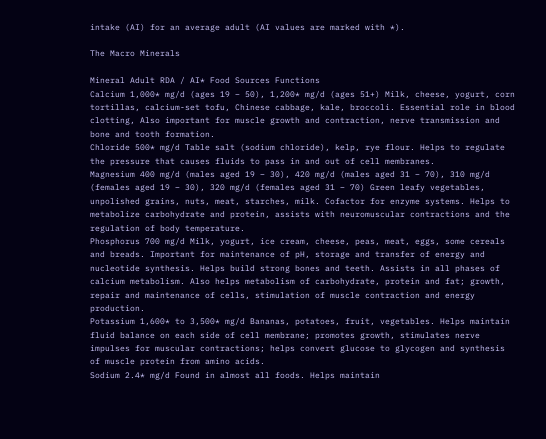intake (AI) for an average adult (AI values are marked with *).

The Macro Minerals

Mineral Adult RDA / AI* Food Sources Functions
Calcium 1,000* mg/d (ages 19 – 50), 1,200* mg/d (ages 51+) Milk, cheese, yogurt, corn tortillas, calcium-set tofu, Chinese cabbage, kale, broccoli. Essential role in blood clotting, Also important for muscle growth and contraction, nerve transmission and bone and tooth formation.
Chloride 500* mg/d Table salt (sodium chloride), kelp, rye flour. Helps to regulate the pressure that causes fluids to pass in and out of cell membranes.
Magnesium 400 mg/d (males aged 19 – 30), 420 mg/d (males aged 31 – 70), 310 mg/d (females aged 19 – 30), 320 mg/d (females aged 31 – 70) Green leafy vegetables, unpolished grains, nuts, meat, starches, milk. Cofactor for enzyme systems. Helps to metabolize carbohydrate and protein, assists with neuromuscular contractions and the regulation of body temperature.
Phosphorus 700 mg/d Milk, yogurt, ice cream, cheese, peas, meat, eggs, some cereals and breads. Important for maintenance of pH, storage and transfer of energy and nucleotide synthesis. Helps build strong bones and teeth. Assists in all phases of calcium metabolism. Also helps metabolism of carbohydrate, protein and fat; growth, repair and maintenance of cells, stimulation of muscle contraction and energy production.
Potassium 1,600* to 3,500* mg/d Bananas, potatoes, fruit, vegetables. Helps maintain fluid balance on each side of cell membrane; promotes growth, stimulates nerve impulses for muscular contractions; helps convert glucose to glycogen and synthesis of muscle protein from amino acids.
Sodium 2.4* mg/d Found in almost all foods. Helps maintain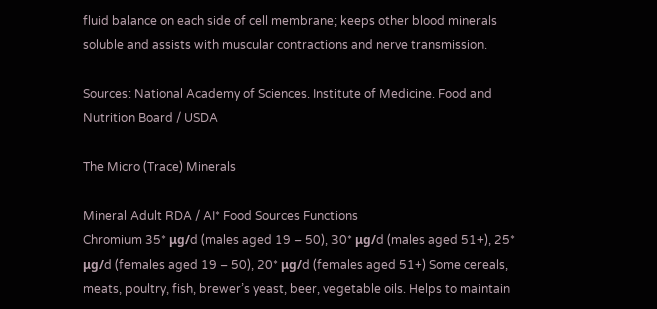fluid balance on each side of cell membrane; keeps other blood minerals soluble and assists with muscular contractions and nerve transmission.

Sources: National Academy of Sciences. Institute of Medicine. Food and Nutrition Board / USDA

The Micro (Trace) Minerals

Mineral Adult RDA / AI* Food Sources Functions
Chromium 35* μg/d (males aged 19 – 50), 30* μg/d (males aged 51+), 25* μg/d (females aged 19 – 50), 20* μg/d (females aged 51+) Some cereals, meats, poultry, fish, brewer’s yeast, beer, vegetable oils. Helps to maintain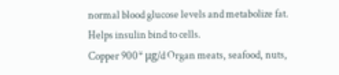normal blood glucose levels and metabolize fat. Helps insulin bind to cells.
Copper 900* μg/d Organ meats, seafood, nuts,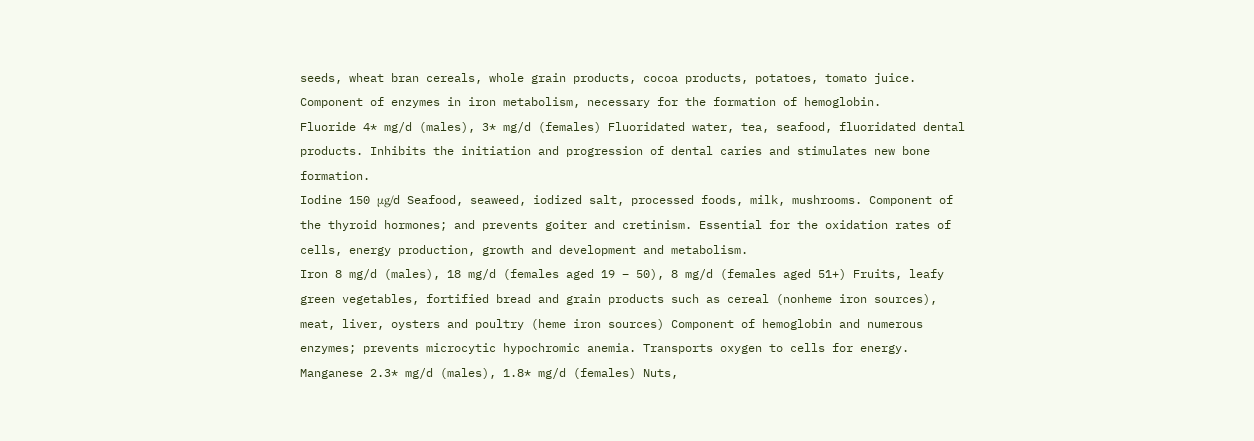seeds, wheat bran cereals, whole grain products, cocoa products, potatoes, tomato juice. Component of enzymes in iron metabolism, necessary for the formation of hemoglobin.
Fluoride 4* mg/d (males), 3* mg/d (females) Fluoridated water, tea, seafood, fluoridated dental products. Inhibits the initiation and progression of dental caries and stimulates new bone formation.
Iodine 150 μg/d Seafood, seaweed, iodized salt, processed foods, milk, mushrooms. Component of the thyroid hormones; and prevents goiter and cretinism. Essential for the oxidation rates of cells, energy production, growth and development and metabolism.
Iron 8 mg/d (males), 18 mg/d (females aged 19 – 50), 8 mg/d (females aged 51+) Fruits, leafy green vegetables, fortified bread and grain products such as cereal (nonheme iron sources), meat, liver, oysters and poultry (heme iron sources) Component of hemoglobin and numerous enzymes; prevents microcytic hypochromic anemia. Transports oxygen to cells for energy.
Manganese 2.3* mg/d (males), 1.8* mg/d (females) Nuts,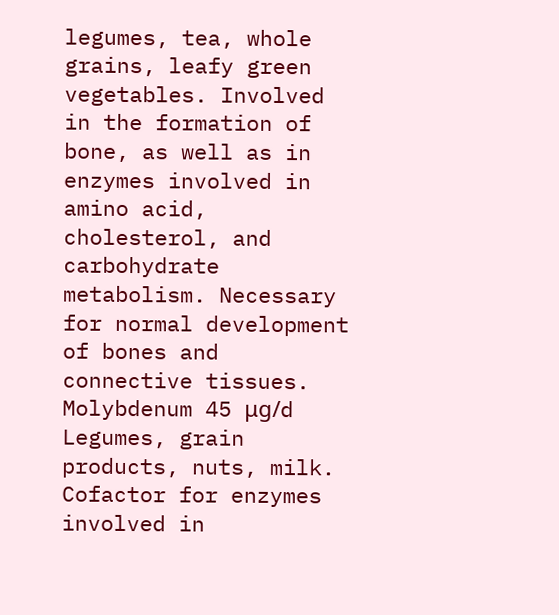legumes, tea, whole grains, leafy green vegetables. Involved in the formation of bone, as well as in enzymes involved in amino acid, cholesterol, and carbohydrate metabolism. Necessary for normal development of bones and connective tissues.
Molybdenum 45 μg/d Legumes, grain products, nuts, milk. Cofactor for enzymes involved in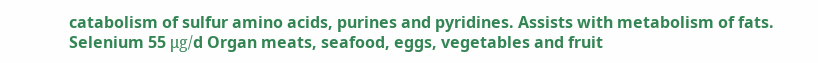catabolism of sulfur amino acids, purines and pyridines. Assists with metabolism of fats.
Selenium 55 μg/d Organ meats, seafood, eggs, vegetables and fruit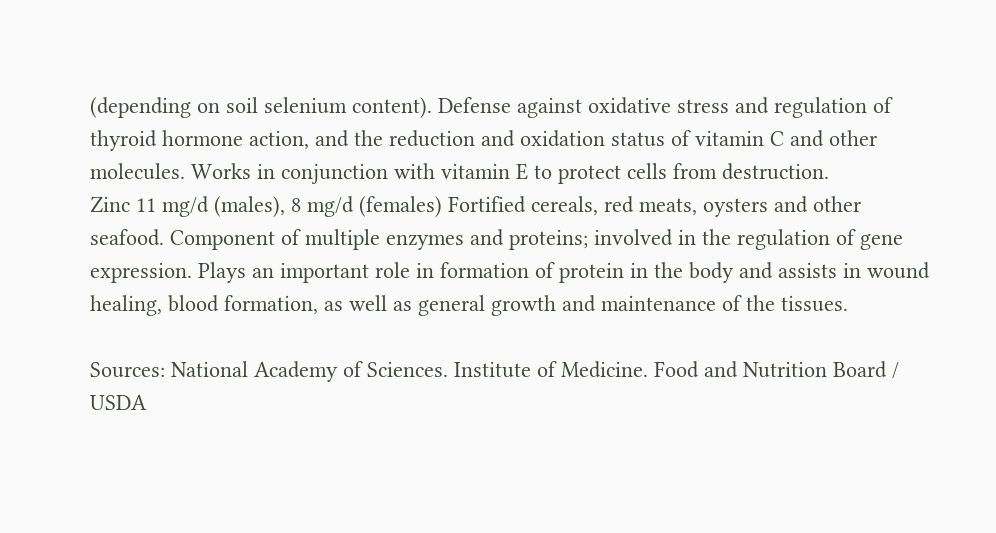(depending on soil selenium content). Defense against oxidative stress and regulation of thyroid hormone action, and the reduction and oxidation status of vitamin C and other molecules. Works in conjunction with vitamin E to protect cells from destruction.
Zinc 11 mg/d (males), 8 mg/d (females) Fortified cereals, red meats, oysters and other seafood. Component of multiple enzymes and proteins; involved in the regulation of gene expression. Plays an important role in formation of protein in the body and assists in wound healing, blood formation, as well as general growth and maintenance of the tissues.

Sources: National Academy of Sciences. Institute of Medicine. Food and Nutrition Board / USDA